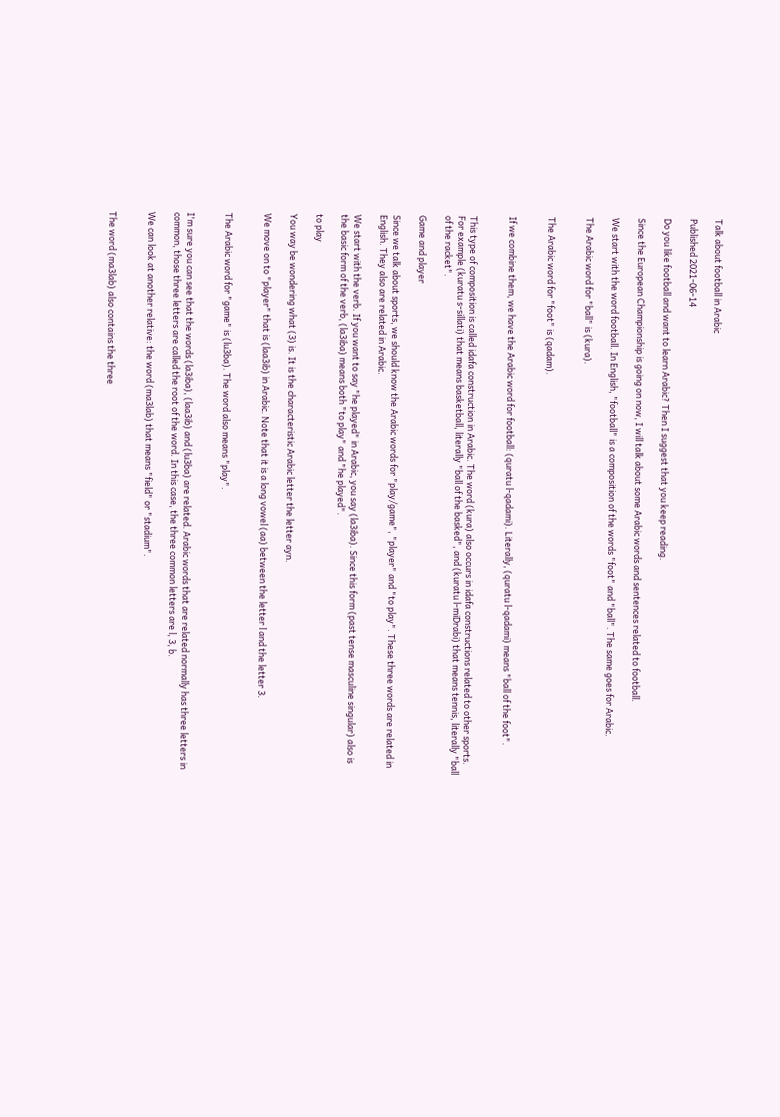Talk about football in Arabic

Published 2021-06-14

Do you like football and want to learn Arabic? Then I suggest that you keep reading.

Since the European Championship is going on now, I will talk about some Arabic words and sentences related to football.

We start with the word football. In English, "football" is a composition of the words "foot" and "ball". The same goes for Arabic.

The Arabic word for "ball" is (kura).


The Arabic word for "foot" is (qadam).


If we combine them, we have the Arabic word for football: (quratu l-qadami). Literally, (quratu l-qadami) means "ball of the foot".


This type of composition is called idafa construction in Arabic. The word (kura) also occurs in idafa constructions related to other sports. For example (kuratu s-sillati) that means basketball, literally "ball of the basked", and (kuratu l-miDrabi) that means tennis, literally "ball of the racket".

Game and player

Since we talk about sports, we should know the Arabic words for "play/game", "player" and "to play". These three words are related in English. They also are related in Arabic.

We start with the verb. If you want to say "he played" in Arabic, you say (la3iba). Since this form (past tense masculine singular) also is the basic form of the verb, (la3iba) means both "to play" and "he played".

to play

You way be wondering what (3) is. It is the characteristic Arabic letter the letter ayn.

We move on to "player" that is (laa3ib) in Arabic. Note that it is a long vowel (aa) between the letter l and the letter 3.


The Arabic word for "game" is (lu3ba). The word also means "play".


I'm sure you can see that the words (la3iba), (laa3ib) and (lu3ba) are related. Arabic words that are related normally has three letters in common, those three letters are called the root of the word. In this case, the three common letters are l, 3, b.

We can look at another relative: the word (ma3lab) that means "field" or "stadium".


The word (ma3lab) also contains the three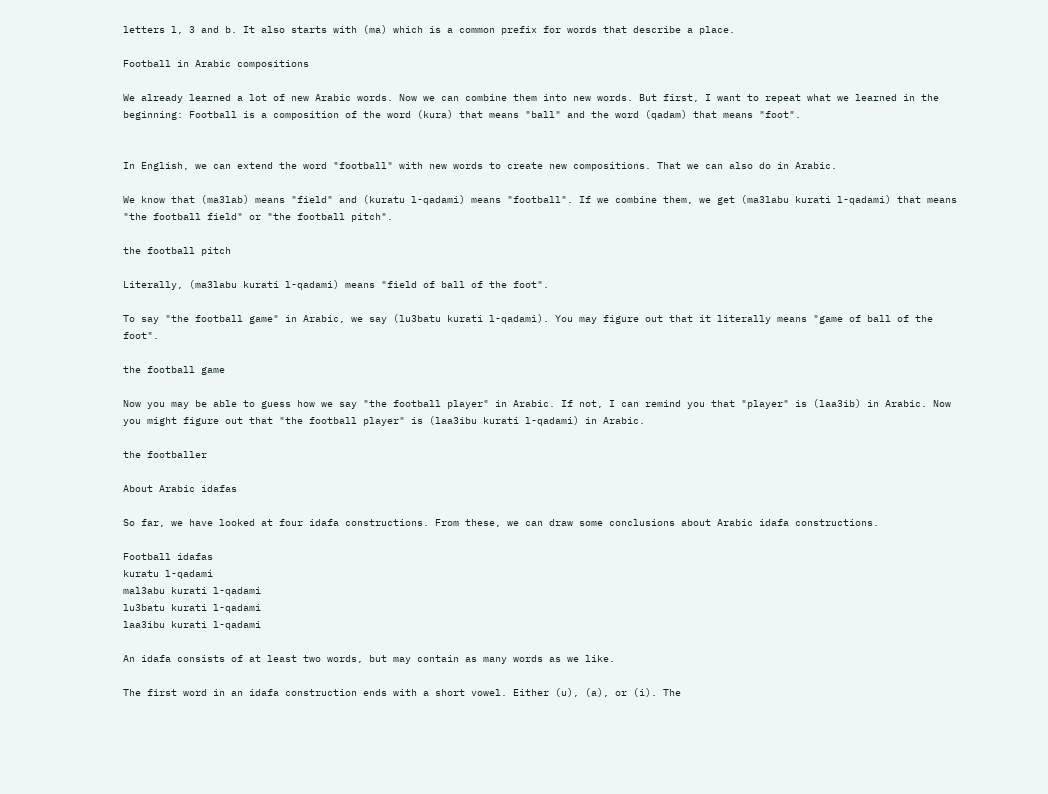letters l, 3 and b. It also starts with (ma) which is a common prefix for words that describe a place.

Football in Arabic compositions

We already learned a lot of new Arabic words. Now we can combine them into new words. But first, I want to repeat what we learned in the beginning: Football is a composition of the word (kura) that means "ball" and the word (qadam) that means "foot".


In English, we can extend the word "football" with new words to create new compositions. That we can also do in Arabic.

We know that (ma3lab) means "field" and (kuratu l-qadami) means "football". If we combine them, we get (ma3labu kurati l-qadami) that means "the football field" or "the football pitch".

the football pitch

Literally, (ma3labu kurati l-qadami) means "field of ball of the foot".

To say "the football game" in Arabic, we say (lu3batu kurati l-qadami). You may figure out that it literally means "game of ball of the foot".

the football game

Now you may be able to guess how we say "the football player" in Arabic. If not, I can remind you that "player" is (laa3ib) in Arabic. Now you might figure out that "the football player" is (laa3ibu kurati l-qadami) in Arabic.

the footballer

About Arabic idafas

So far, we have looked at four idafa constructions. From these, we can draw some conclusions about Arabic idafa constructions.

Football idafas
kuratu l-qadami
mal3abu kurati l-qadami
lu3batu kurati l-qadami
laa3ibu kurati l-qadami

An idafa consists of at least two words, but may contain as many words as we like.

The first word in an idafa construction ends with a short vowel. Either (u), (a), or (i). The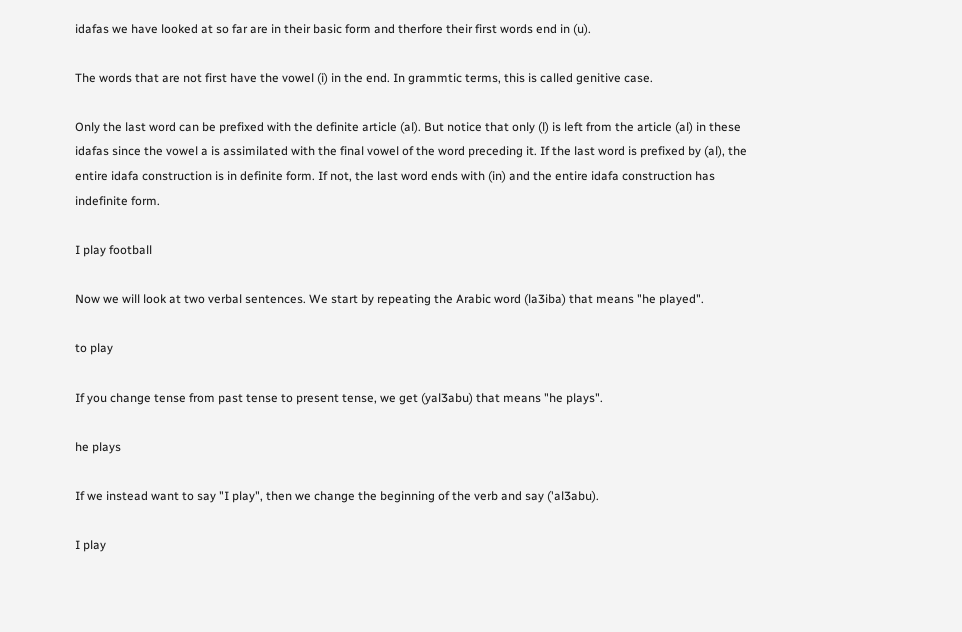idafas we have looked at so far are in their basic form and therfore their first words end in (u).

The words that are not first have the vowel (i) in the end. In grammtic terms, this is called genitive case.

Only the last word can be prefixed with the definite article (al). But notice that only (l) is left from the article (al) in these idafas since the vowel a is assimilated with the final vowel of the word preceding it. If the last word is prefixed by (al), the entire idafa construction is in definite form. If not, the last word ends with (in) and the entire idafa construction has indefinite form.

I play football

Now we will look at two verbal sentences. We start by repeating the Arabic word (la3iba) that means "he played".

to play

If you change tense from past tense to present tense, we get (yal3abu) that means "he plays".

he plays

If we instead want to say "I play", then we change the beginning of the verb and say ('al3abu).

I play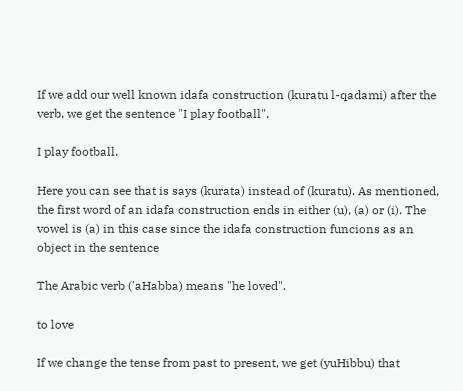If we add our well known idafa construction (kuratu l-qadami) after the verb, we get the sentence "I play football".

I play football.

Here you can see that is says (kurata) instead of (kuratu). As mentioned, the first word of an idafa construction ends in either (u), (a) or (i). The vowel is (a) in this case since the idafa construction funcions as an object in the sentence

The Arabic verb ('aHabba) means "he loved".

to love

If we change the tense from past to present, we get (yuHibbu) that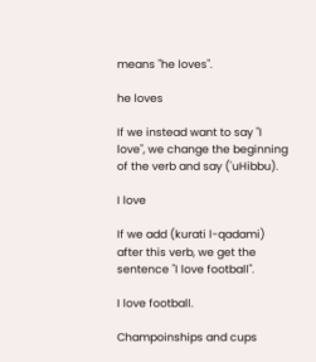means "he loves".

he loves

If we instead want to say "I love", we change the beginning of the verb and say ('uHibbu).

I love

If we add (kurati l-qadami) after this verb, we get the sentence "I love football".

I love football.

Champoinships and cups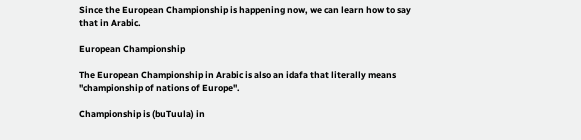Since the European Championship is happening now, we can learn how to say that in Arabic.

European Championship

The European Championship in Arabic is also an idafa that literally means "championship of nations of Europe".

Championship is (buTuula) in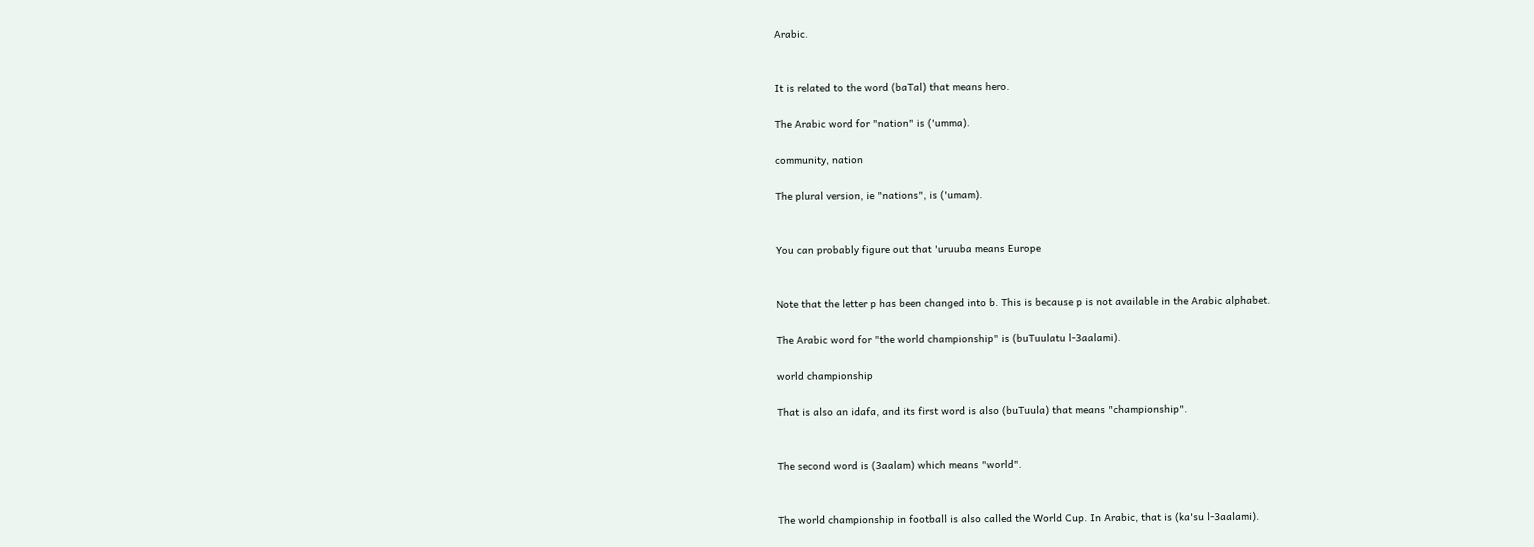Arabic.


It is related to the word (baTal) that means hero.

The Arabic word for "nation" is ('umma).

community, nation

The plural version, ie "nations", is ('umam).


You can probably figure out that 'uruuba means Europe


Note that the letter p has been changed into b. This is because p is not available in the Arabic alphabet.

The Arabic word for "the world championship" is (buTuulatu l-3aalami).

world championship

That is also an idafa, and its first word is also (buTuula) that means "championship".


The second word is (3aalam) which means "world".


The world championship in football is also called the World Cup. In Arabic, that is (ka'su l-3aalami).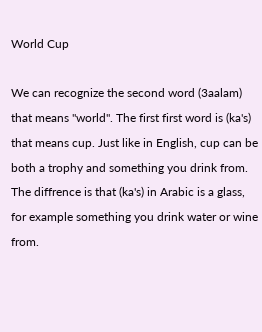World Cup

We can recognize the second word (3aalam) that means "world". The first first word is (ka's) that means cup. Just like in English, cup can be both a trophy and something you drink from. The diffrence is that (ka's) in Arabic is a glass, for example something you drink water or wine from.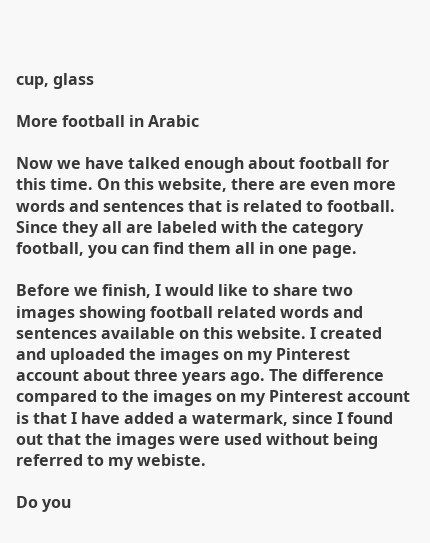cup, glass

More football in Arabic

Now we have talked enough about football for this time. On this website, there are even more words and sentences that is related to football. Since they all are labeled with the category football, you can find them all in one page.

Before we finish, I would like to share two images showing football related words and sentences available on this website. I created and uploaded the images on my Pinterest account about three years ago. The difference compared to the images on my Pinterest account is that I have added a watermark, since I found out that the images were used without being referred to my webiste.

Do you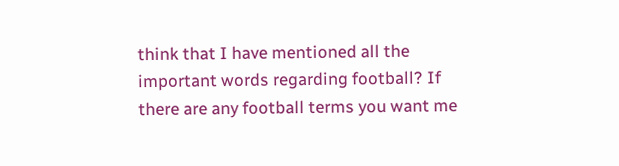think that I have mentioned all the important words regarding football? If there are any football terms you want me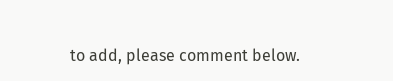to add, please comment below.